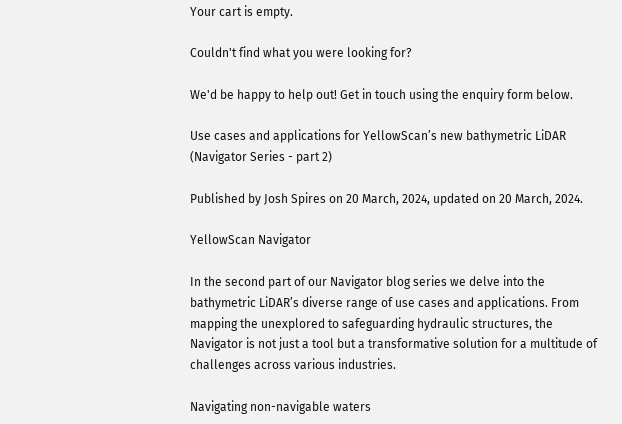Your cart is empty.

Couldn't find what you were looking for?

We'd be happy to help out! Get in touch using the enquiry form below.

Use cases and applications for YellowScan’s new bathymetric LiDAR (Navigator Series - part 2)

Published by Josh Spires on 20 March, 2024, updated on 20 March, 2024.

YellowScan Navigator

In the second part of our Navigator blog series we delve into the bathymetric LiDAR’s diverse range of use cases and applications. From mapping the unexplored to safeguarding hydraulic structures, the Navigator is not just a tool but a transformative solution for a multitude of challenges across various industries.

Navigating non-navigable waters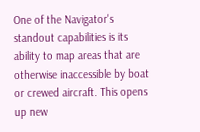One of the Navigator's standout capabilities is its ability to map areas that are otherwise inaccessible by boat or crewed aircraft. This opens up new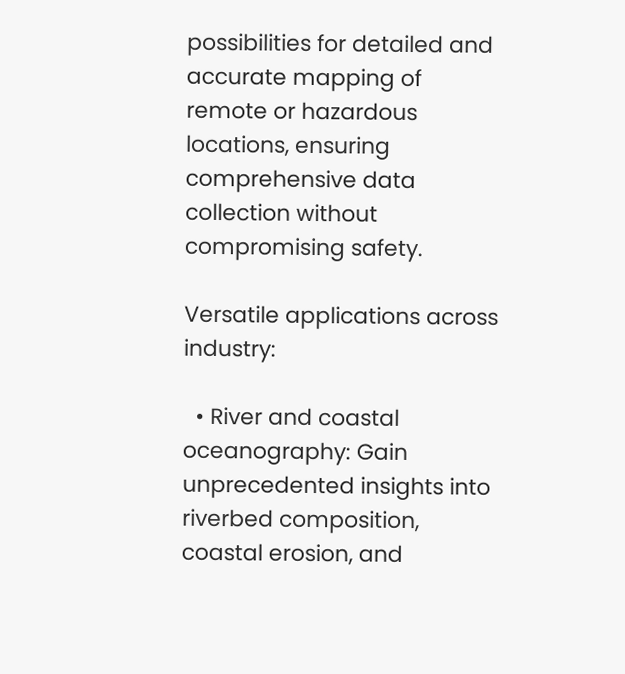possibilities for detailed and accurate mapping of remote or hazardous locations, ensuring comprehensive data collection without compromising safety.

Versatile applications across industry:

  • River and coastal oceanography: Gain unprecedented insights into riverbed composition, coastal erosion, and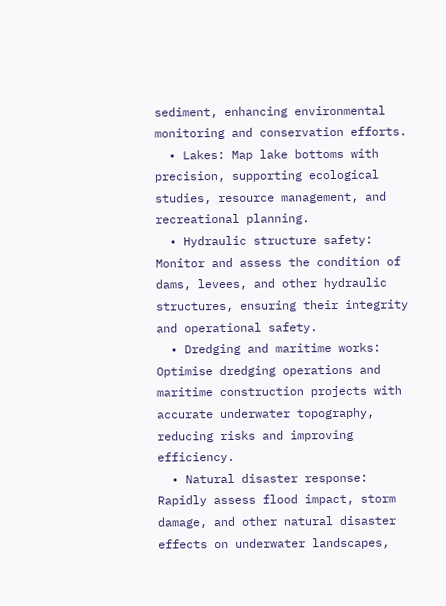sediment, enhancing environmental monitoring and conservation efforts.
  • Lakes: Map lake bottoms with precision, supporting ecological studies, resource management, and recreational planning.
  • Hydraulic structure safety: Monitor and assess the condition of dams, levees, and other hydraulic structures, ensuring their integrity and operational safety.
  • Dredging and maritime works: Optimise dredging operations and maritime construction projects with accurate underwater topography, reducing risks and improving efficiency.
  • Natural disaster response: Rapidly assess flood impact, storm damage, and other natural disaster effects on underwater landscapes,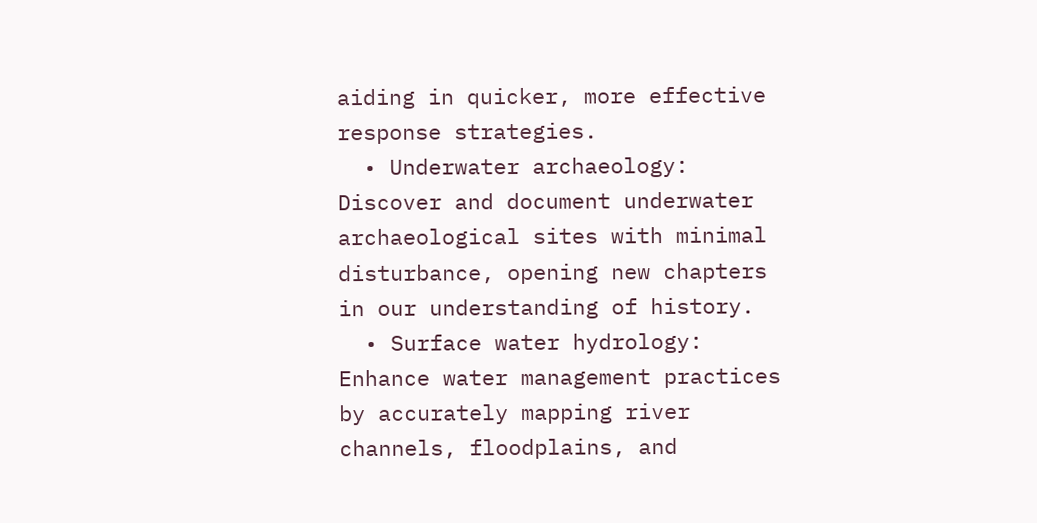aiding in quicker, more effective response strategies.
  • Underwater archaeology: Discover and document underwater archaeological sites with minimal disturbance, opening new chapters in our understanding of history.
  • Surface water hydrology: Enhance water management practices by accurately mapping river channels, floodplains, and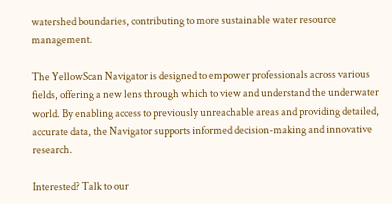watershed boundaries, contributing to more sustainable water resource management.

The YellowScan Navigator is designed to empower professionals across various fields, offering a new lens through which to view and understand the underwater world. By enabling access to previously unreachable areas and providing detailed, accurate data, the Navigator supports informed decision-making and innovative research.

Interested? Talk to our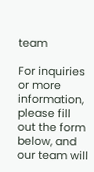team

For inquiries or more information, please fill out the form below, and our team will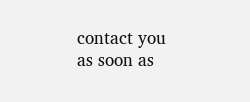contact you as soon as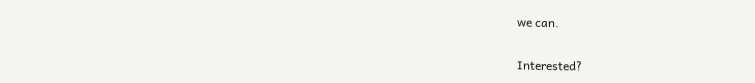we can.

Interested?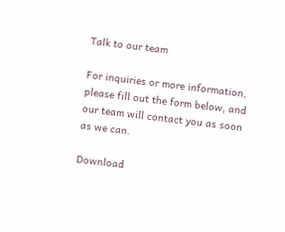Talk to our team

For inquiries or more information, please fill out the form below, and our team will contact you as soon as we can.

Download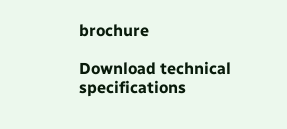brochure

Download technical specifications